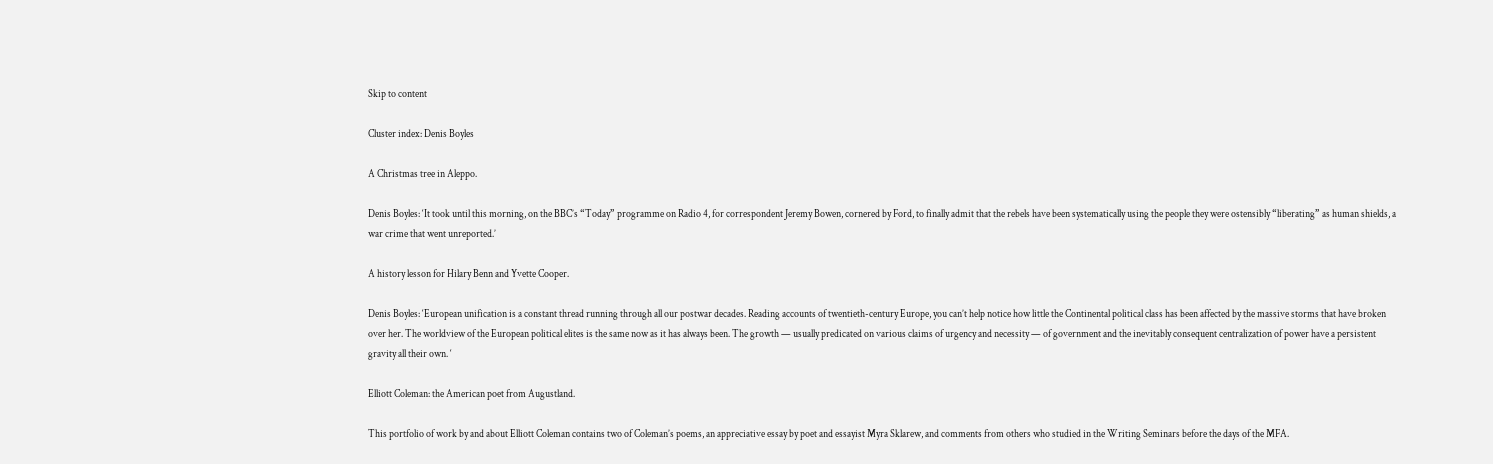Skip to content

Cluster index: Denis Boyles

A Christmas tree in Aleppo.

Denis Boyles: ‘It took until this morning, on the BBC’s “Today” programme on Radio 4, for correspondent Jeremy Bowen, cornered by Ford, to finally admit that the rebels have been systematically using the people they were ostensibly “liberating” as human shields, a war crime that went unreported.’

A history lesson for Hilary Benn and Yvette Cooper.

Denis Boyles: ‘European unification is a constant thread running through all our postwar decades. Reading accounts of twentieth-century Europe, you can’t help notice how little the Continental political class has been affected by the massive storms that have broken over her. The worldview of the European political elites is the same now as it has always been. The growth — usually predicated on various claims of urgency and necessity — of government and the inevitably consequent centralization of power have a persistent gravity all their own. ‘

Elliott Coleman: the American poet from Augustland.

This portfolio of work by and about Elliott Coleman contains two of Coleman’s poems, an appreciative essay by poet and essayist Myra Sklarew, and comments from others who studied in the Writing Seminars before the days of the MFA.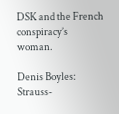DSK and the French conspiracy’s woman.

Denis Boyles: Strauss-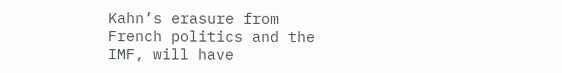Kahn’s erasure from French politics and the IMF, will have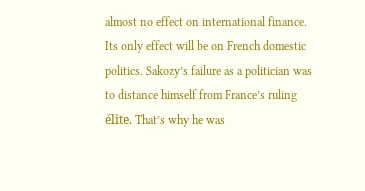almost no effect on international finance. Its only effect will be on French domestic politics. Sakozy’s failure as a politician was to distance himself from France’s ruling élite. That’s why he was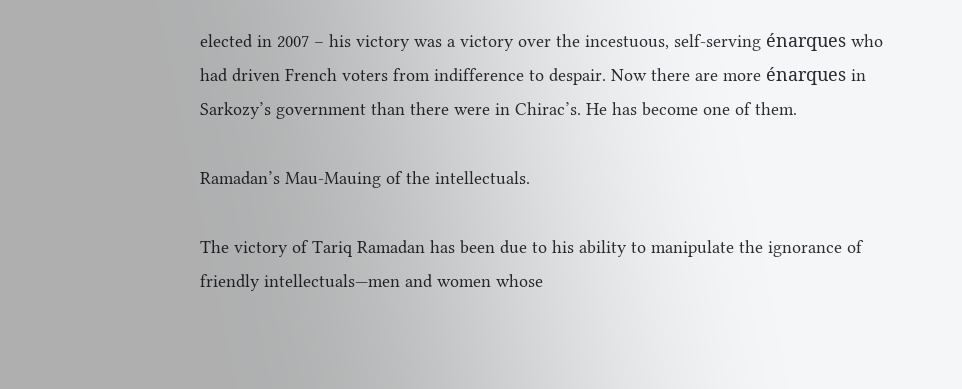elected in 2007 – his victory was a victory over the incestuous, self-serving énarques who had driven French voters from indifference to despair. Now there are more énarques in Sarkozy’s government than there were in Chirac’s. He has become one of them.

Ramadan’s Mau-Mauing of the intellectuals.

The victory of Tariq Ramadan has been due to his ability to manipulate the ignorance of friendly intellectuals—men and women whose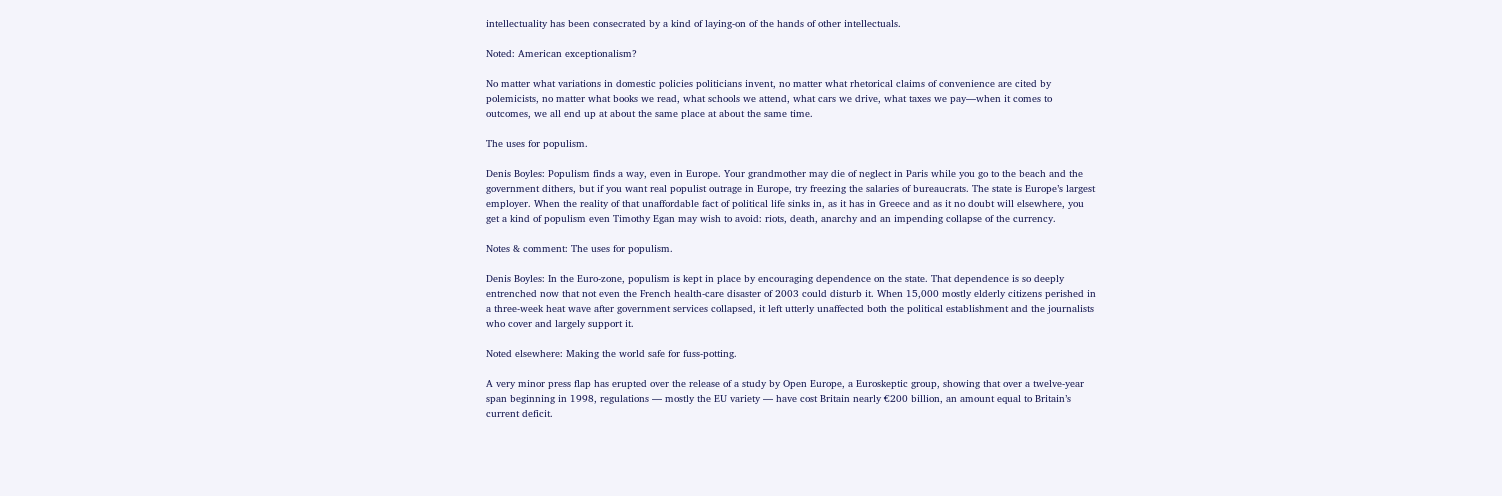intellectuality has been consecrated by a kind of laying-on of the hands of other intellectuals.

Noted: American exceptionalism?

No matter what variations in domestic policies politicians invent, no matter what rhetorical claims of convenience are cited by polemicists, no matter what books we read, what schools we attend, what cars we drive, what taxes we pay—when it comes to outcomes, we all end up at about the same place at about the same time.

The uses for populism.

Denis Boyles: Populism finds a way, even in Europe. Your grandmother may die of neglect in Paris while you go to the beach and the government dithers, but if you want real populist outrage in Europe, try freezing the salaries of bureaucrats. The state is Europe’s largest employer. When the reality of that unaffordable fact of political life sinks in, as it has in Greece and as it no doubt will elsewhere, you get a kind of populism even Timothy Egan may wish to avoid: riots, death, anarchy and an impending collapse of the currency.

Notes & comment: The uses for populism.

Denis Boyles: In the Euro-zone, populism is kept in place by encouraging dependence on the state. That dependence is so deeply entrenched now that not even the French health-care disaster of 2003 could disturb it. When 15,000 mostly elderly citizens perished in a three-week heat wave after government services collapsed, it left utterly unaffected both the political establishment and the journalists who cover and largely support it.

Noted elsewhere: Making the world safe for fuss-potting.

A very minor press flap has erupted over the release of a study by Open Europe, a Euroskeptic group, showing that over a twelve-year span beginning in 1998, regulations — mostly the EU variety — have cost Britain nearly €200 billion, an amount equal to Britain’s current deficit.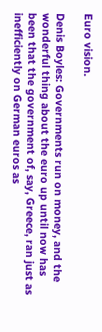Euro vision.

Denis Boyles: Governments run on money, and the wonderful thing about the euro up until now has been that the government of, say, Greece, ran just as inefficiently on German euros as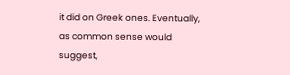it did on Greek ones. Eventually, as common sense would suggest,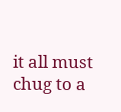it all must chug to a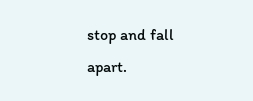stop and fall apart.